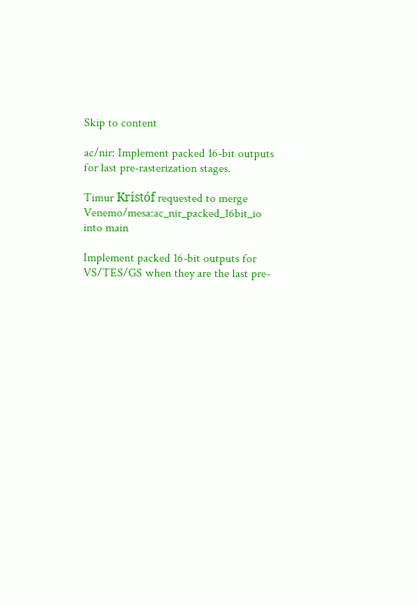Skip to content

ac/nir: Implement packed 16-bit outputs for last pre-rasterization stages.

Timur Kristóf requested to merge Venemo/mesa:ac_nir_packed_16bit_io into main

Implement packed 16-bit outputs for VS/TES/GS when they are the last pre-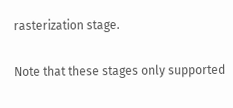rasterization stage.

Note that these stages only supported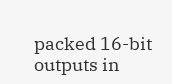packed 16-bit outputs in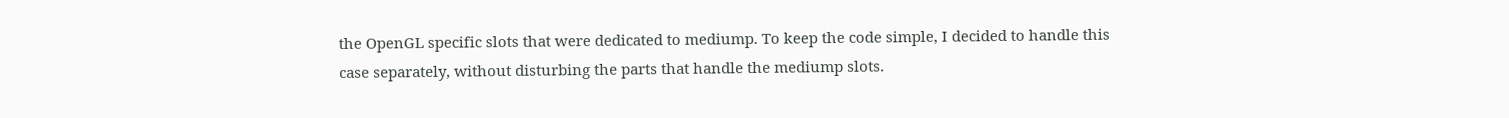the OpenGL specific slots that were dedicated to mediump. To keep the code simple, I decided to handle this case separately, without disturbing the parts that handle the mediump slots.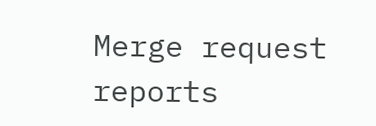Merge request reports